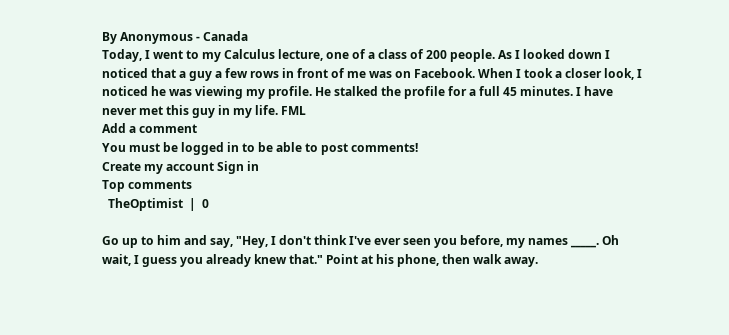By Anonymous - Canada
Today, I went to my Calculus lecture, one of a class of 200 people. As I looked down I noticed that a guy a few rows in front of me was on Facebook. When I took a closer look, I noticed he was viewing my profile. He stalked the profile for a full 45 minutes. I have never met this guy in my life. FML
Add a comment
You must be logged in to be able to post comments!
Create my account Sign in
Top comments
  TheOptimist  |  0

Go up to him and say, "Hey, I don't think I've ever seen you before, my names _____. Oh wait, I guess you already knew that." Point at his phone, then walk away.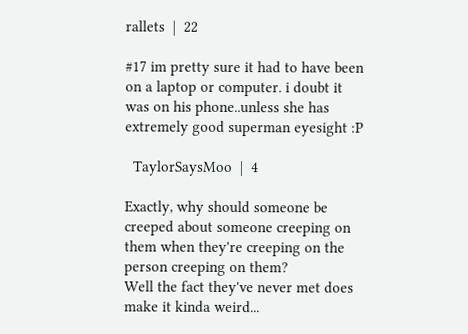rallets  |  22

#17 im pretty sure it had to have been on a laptop or computer. i doubt it was on his phone..unless she has extremely good superman eyesight :P

  TaylorSaysMoo  |  4

Exactly, why should someone be creeped about someone creeping on them when they're creeping on the person creeping on them?
Well the fact they've never met does make it kinda weird...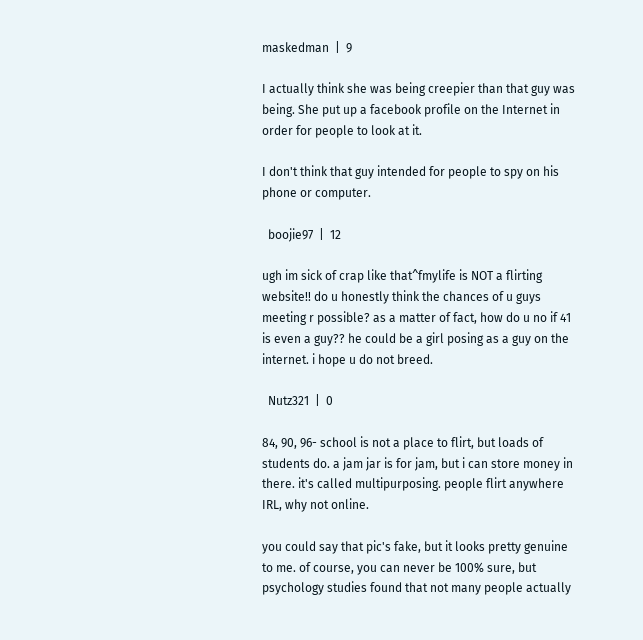maskedman  |  9

I actually think she was being creepier than that guy was being. She put up a facebook profile on the Internet in order for people to look at it.

I don't think that guy intended for people to spy on his phone or computer.

  boojie97  |  12

ugh im sick of crap like that^fmylife is NOT a flirting website!! do u honestly think the chances of u guys meeting r possible? as a matter of fact, how do u no if 41 is even a guy?? he could be a girl posing as a guy on the internet. i hope u do not breed.

  Nutz321  |  0

84, 90, 96- school is not a place to flirt, but loads of students do. a jam jar is for jam, but i can store money in there. it's called multipurposing. people flirt anywhere IRL, why not online.

you could say that pic's fake, but it looks pretty genuine to me. of course, you can never be 100% sure, but psychology studies found that not many people actually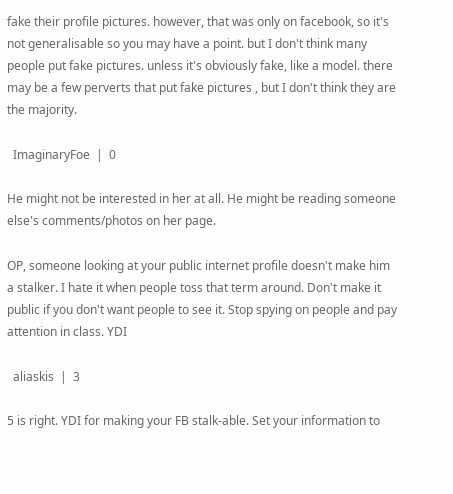fake their profile pictures. however, that was only on facebook, so it's not generalisable so you may have a point. but I don't think many people put fake pictures. unless it's obviously fake, like a model. there may be a few perverts that put fake pictures , but I don't think they are the majority.

  ImaginaryFoe  |  0

He might not be interested in her at all. He might be reading someone else's comments/photos on her page.

OP, someone looking at your public internet profile doesn't make him a stalker. I hate it when people toss that term around. Don't make it public if you don't want people to see it. Stop spying on people and pay attention in class. YDI

  aliaskis  |  3

5 is right. YDI for making your FB stalk-able. Set your information to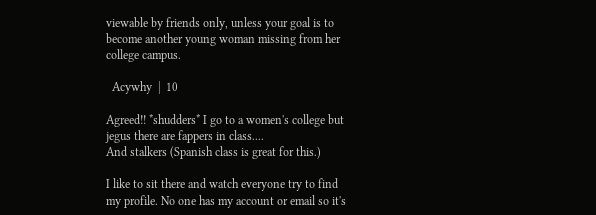viewable by friends only, unless your goal is to become another young woman missing from her college campus.

  Acywhy  |  10

Agreed!! *shudders* I go to a women's college but jegus there are fappers in class....
And stalkers (Spanish class is great for this.)

I like to sit there and watch everyone try to find my profile. No one has my account or email so it's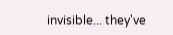invisible... they've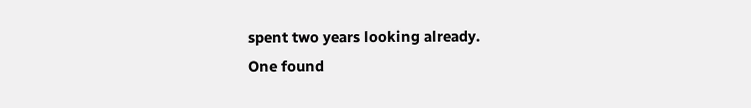spent two years looking already.
One found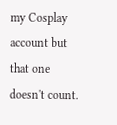my Cosplay account but that one doesn't count.